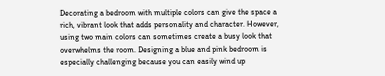Decorating a bedroom with multiple colors can give the space a rich, vibrant look that adds personality and character. However, using two main colors can sometimes create a busy look that overwhelms the room. Designing a blue and pink bedroom is especially challenging because you can easily wind up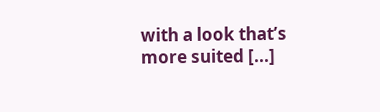with a look that’s more suited [...]